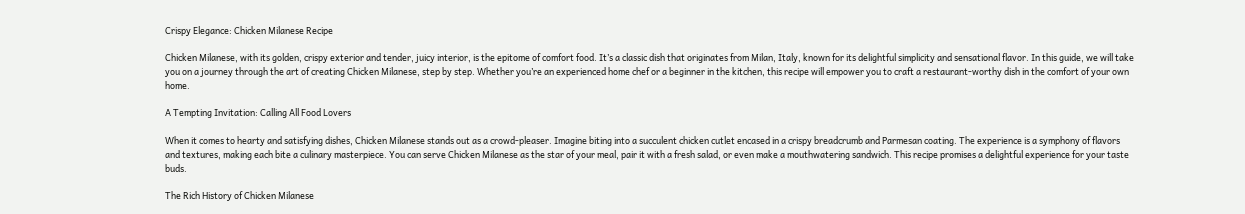Crispy Elegance: Chicken Milanese Recipe

Chicken Milanese, with its golden, crispy exterior and tender, juicy interior, is the epitome of comfort food. It’s a classic dish that originates from Milan, Italy, known for its delightful simplicity and sensational flavor. In this guide, we will take you on a journey through the art of creating Chicken Milanese, step by step. Whether you’re an experienced home chef or a beginner in the kitchen, this recipe will empower you to craft a restaurant-worthy dish in the comfort of your own home.

A Tempting Invitation: Calling All Food Lovers

When it comes to hearty and satisfying dishes, Chicken Milanese stands out as a crowd-pleaser. Imagine biting into a succulent chicken cutlet encased in a crispy breadcrumb and Parmesan coating. The experience is a symphony of flavors and textures, making each bite a culinary masterpiece. You can serve Chicken Milanese as the star of your meal, pair it with a fresh salad, or even make a mouthwatering sandwich. This recipe promises a delightful experience for your taste buds.

The Rich History of Chicken Milanese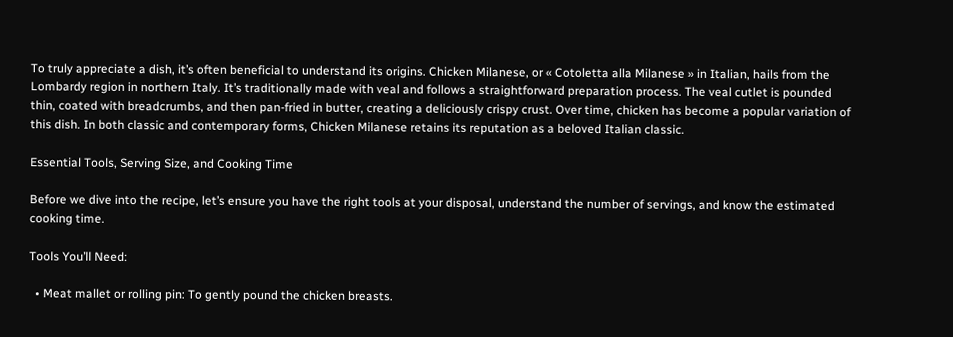To truly appreciate a dish, it’s often beneficial to understand its origins. Chicken Milanese, or « Cotoletta alla Milanese » in Italian, hails from the Lombardy region in northern Italy. It’s traditionally made with veal and follows a straightforward preparation process. The veal cutlet is pounded thin, coated with breadcrumbs, and then pan-fried in butter, creating a deliciously crispy crust. Over time, chicken has become a popular variation of this dish. In both classic and contemporary forms, Chicken Milanese retains its reputation as a beloved Italian classic.

Essential Tools, Serving Size, and Cooking Time

Before we dive into the recipe, let’s ensure you have the right tools at your disposal, understand the number of servings, and know the estimated cooking time.

Tools You’ll Need:

  • Meat mallet or rolling pin: To gently pound the chicken breasts.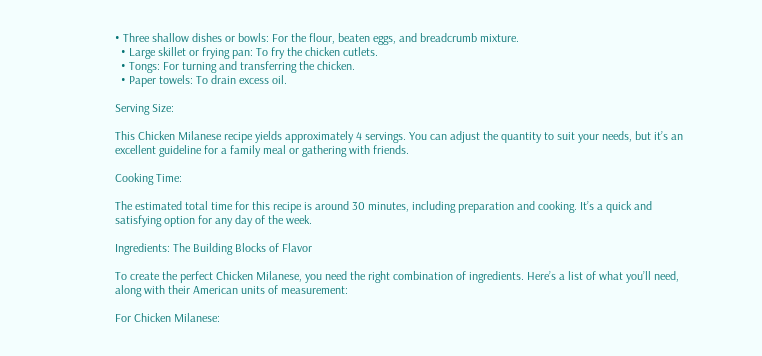• Three shallow dishes or bowls: For the flour, beaten eggs, and breadcrumb mixture.
  • Large skillet or frying pan: To fry the chicken cutlets.
  • Tongs: For turning and transferring the chicken.
  • Paper towels: To drain excess oil.

Serving Size:

This Chicken Milanese recipe yields approximately 4 servings. You can adjust the quantity to suit your needs, but it’s an excellent guideline for a family meal or gathering with friends.

Cooking Time:

The estimated total time for this recipe is around 30 minutes, including preparation and cooking. It’s a quick and satisfying option for any day of the week.

Ingredients: The Building Blocks of Flavor

To create the perfect Chicken Milanese, you need the right combination of ingredients. Here’s a list of what you’ll need, along with their American units of measurement:

For Chicken Milanese: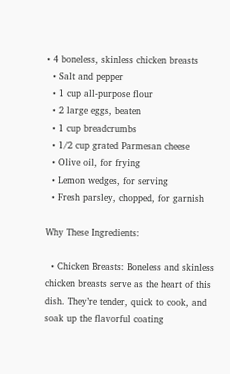• 4 boneless, skinless chicken breasts
  • Salt and pepper
  • 1 cup all-purpose flour
  • 2 large eggs, beaten
  • 1 cup breadcrumbs
  • 1/2 cup grated Parmesan cheese
  • Olive oil, for frying
  • Lemon wedges, for serving
  • Fresh parsley, chopped, for garnish

Why These Ingredients:

  • Chicken Breasts: Boneless and skinless chicken breasts serve as the heart of this dish. They’re tender, quick to cook, and soak up the flavorful coating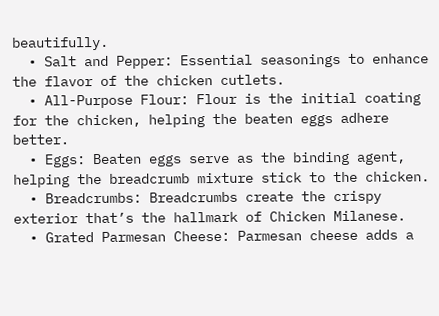beautifully.
  • Salt and Pepper: Essential seasonings to enhance the flavor of the chicken cutlets.
  • All-Purpose Flour: Flour is the initial coating for the chicken, helping the beaten eggs adhere better.
  • Eggs: Beaten eggs serve as the binding agent, helping the breadcrumb mixture stick to the chicken.
  • Breadcrumbs: Breadcrumbs create the crispy exterior that’s the hallmark of Chicken Milanese.
  • Grated Parmesan Cheese: Parmesan cheese adds a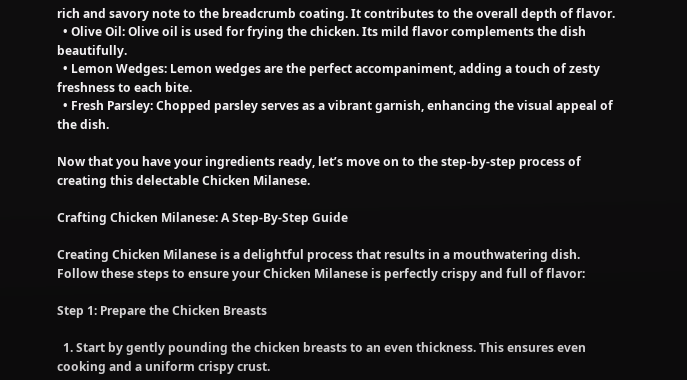rich and savory note to the breadcrumb coating. It contributes to the overall depth of flavor.
  • Olive Oil: Olive oil is used for frying the chicken. Its mild flavor complements the dish beautifully.
  • Lemon Wedges: Lemon wedges are the perfect accompaniment, adding a touch of zesty freshness to each bite.
  • Fresh Parsley: Chopped parsley serves as a vibrant garnish, enhancing the visual appeal of the dish.

Now that you have your ingredients ready, let’s move on to the step-by-step process of creating this delectable Chicken Milanese.

Crafting Chicken Milanese: A Step-By-Step Guide

Creating Chicken Milanese is a delightful process that results in a mouthwatering dish. Follow these steps to ensure your Chicken Milanese is perfectly crispy and full of flavor:

Step 1: Prepare the Chicken Breasts

  1. Start by gently pounding the chicken breasts to an even thickness. This ensures even cooking and a uniform crispy crust.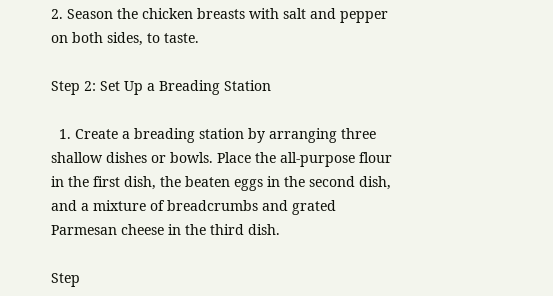2. Season the chicken breasts with salt and pepper on both sides, to taste.

Step 2: Set Up a Breading Station

  1. Create a breading station by arranging three shallow dishes or bowls. Place the all-purpose flour in the first dish, the beaten eggs in the second dish, and a mixture of breadcrumbs and grated Parmesan cheese in the third dish.

Step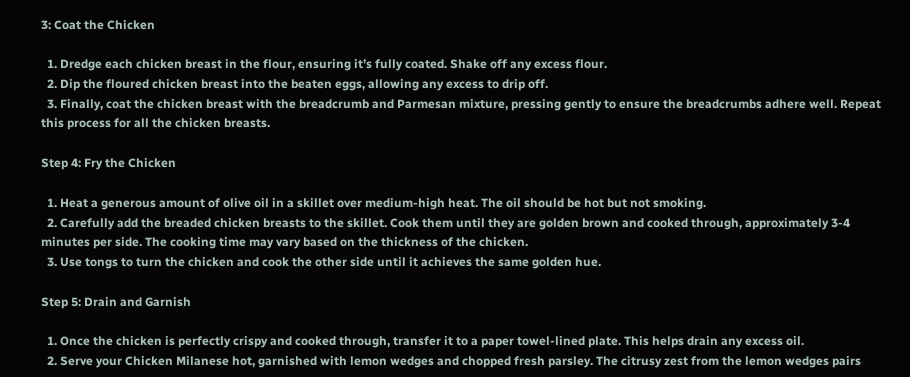3: Coat the Chicken

  1. Dredge each chicken breast in the flour, ensuring it’s fully coated. Shake off any excess flour.
  2. Dip the floured chicken breast into the beaten eggs, allowing any excess to drip off.
  3. Finally, coat the chicken breast with the breadcrumb and Parmesan mixture, pressing gently to ensure the breadcrumbs adhere well. Repeat this process for all the chicken breasts.

Step 4: Fry the Chicken

  1. Heat a generous amount of olive oil in a skillet over medium-high heat. The oil should be hot but not smoking.
  2. Carefully add the breaded chicken breasts to the skillet. Cook them until they are golden brown and cooked through, approximately 3-4 minutes per side. The cooking time may vary based on the thickness of the chicken.
  3. Use tongs to turn the chicken and cook the other side until it achieves the same golden hue.

Step 5: Drain and Garnish

  1. Once the chicken is perfectly crispy and cooked through, transfer it to a paper towel-lined plate. This helps drain any excess oil.
  2. Serve your Chicken Milanese hot, garnished with lemon wedges and chopped fresh parsley. The citrusy zest from the lemon wedges pairs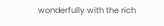wonderfully with the rich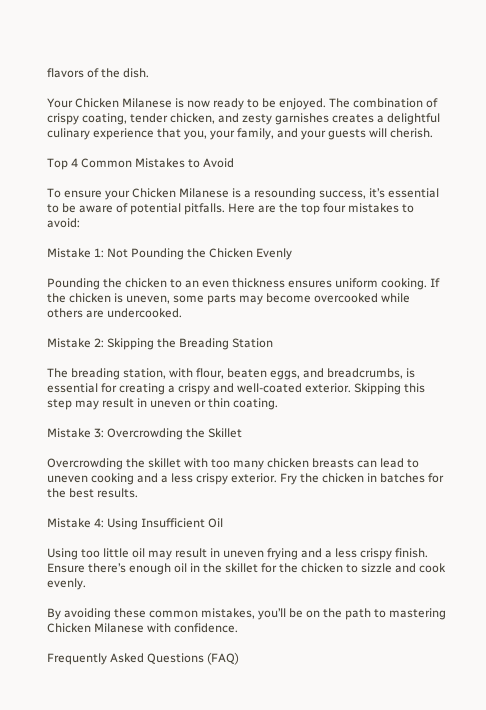flavors of the dish.

Your Chicken Milanese is now ready to be enjoyed. The combination of crispy coating, tender chicken, and zesty garnishes creates a delightful culinary experience that you, your family, and your guests will cherish.

Top 4 Common Mistakes to Avoid

To ensure your Chicken Milanese is a resounding success, it’s essential to be aware of potential pitfalls. Here are the top four mistakes to avoid:

Mistake 1: Not Pounding the Chicken Evenly

Pounding the chicken to an even thickness ensures uniform cooking. If the chicken is uneven, some parts may become overcooked while others are undercooked.

Mistake 2: Skipping the Breading Station

The breading station, with flour, beaten eggs, and breadcrumbs, is essential for creating a crispy and well-coated exterior. Skipping this step may result in uneven or thin coating.

Mistake 3: Overcrowding the Skillet

Overcrowding the skillet with too many chicken breasts can lead to uneven cooking and a less crispy exterior. Fry the chicken in batches for the best results.

Mistake 4: Using Insufficient Oil

Using too little oil may result in uneven frying and a less crispy finish. Ensure there’s enough oil in the skillet for the chicken to sizzle and cook evenly.

By avoiding these common mistakes, you’ll be on the path to mastering Chicken Milanese with confidence.

Frequently Asked Questions (FAQ)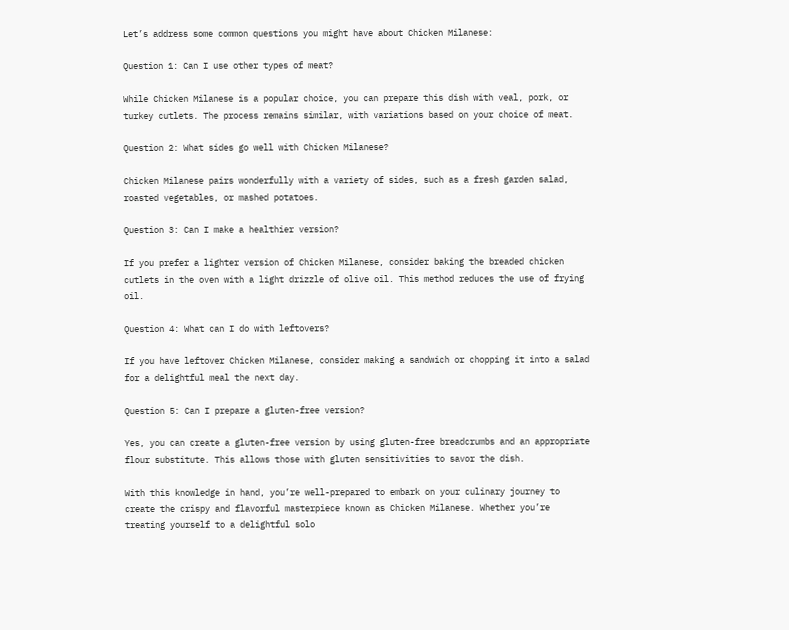Let’s address some common questions you might have about Chicken Milanese:

Question 1: Can I use other types of meat?

While Chicken Milanese is a popular choice, you can prepare this dish with veal, pork, or turkey cutlets. The process remains similar, with variations based on your choice of meat.

Question 2: What sides go well with Chicken Milanese?

Chicken Milanese pairs wonderfully with a variety of sides, such as a fresh garden salad, roasted vegetables, or mashed potatoes.

Question 3: Can I make a healthier version?

If you prefer a lighter version of Chicken Milanese, consider baking the breaded chicken cutlets in the oven with a light drizzle of olive oil. This method reduces the use of frying oil.

Question 4: What can I do with leftovers?

If you have leftover Chicken Milanese, consider making a sandwich or chopping it into a salad for a delightful meal the next day.

Question 5: Can I prepare a gluten-free version?

Yes, you can create a gluten-free version by using gluten-free breadcrumbs and an appropriate flour substitute. This allows those with gluten sensitivities to savor the dish.

With this knowledge in hand, you’re well-prepared to embark on your culinary journey to create the crispy and flavorful masterpiece known as Chicken Milanese. Whether you’re treating yourself to a delightful solo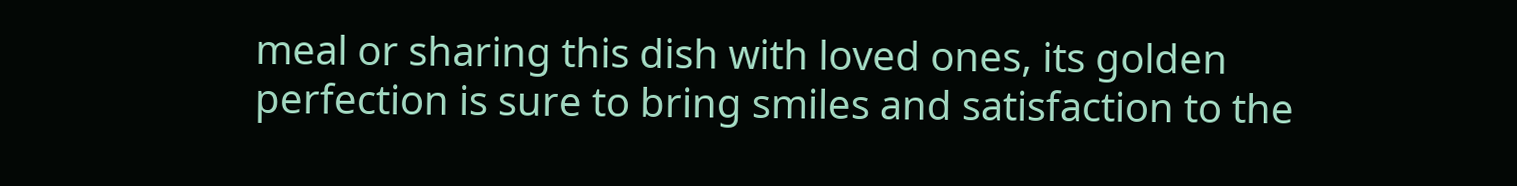meal or sharing this dish with loved ones, its golden perfection is sure to bring smiles and satisfaction to the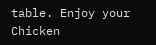table. Enjoy your Chicken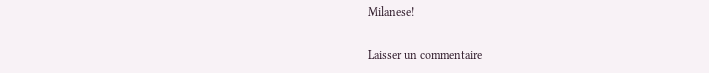Milanese!

Laisser un commentaire